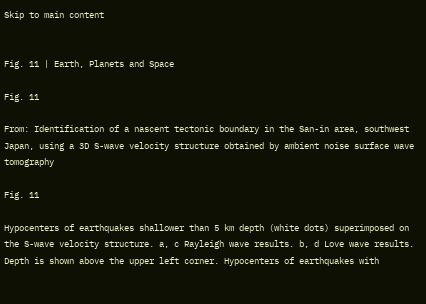Skip to main content


Fig. 11 | Earth, Planets and Space

Fig. 11

From: Identification of a nascent tectonic boundary in the San-in area, southwest Japan, using a 3D S-wave velocity structure obtained by ambient noise surface wave tomography

Fig. 11

Hypocenters of earthquakes shallower than 5 km depth (white dots) superimposed on the S-wave velocity structure. a, c Rayleigh wave results. b, d Love wave results. Depth is shown above the upper left corner. Hypocenters of earthquakes with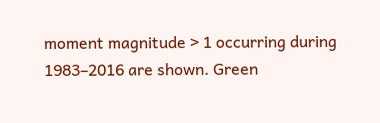moment magnitude > 1 occurring during 1983–2016 are shown. Green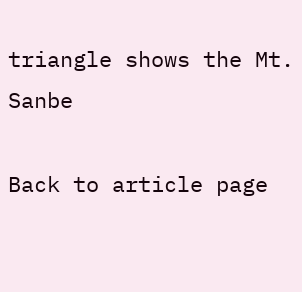triangle shows the Mt. Sanbe

Back to article page